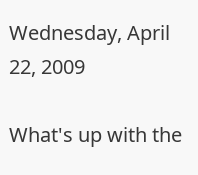Wednesday, April 22, 2009

What's up with the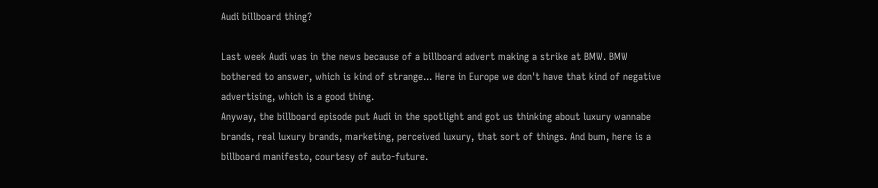Audi billboard thing?

Last week Audi was in the news because of a billboard advert making a strike at BMW. BMW bothered to answer, which is kind of strange... Here in Europe we don't have that kind of negative advertising, which is a good thing.
Anyway, the billboard episode put Audi in the spotlight and got us thinking about luxury wannabe brands, real luxury brands, marketing, perceived luxury, that sort of things. And bum, here is a billboard manifesto, courtesy of auto-future.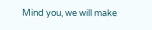Mind you, we will make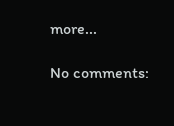more...

No comments: